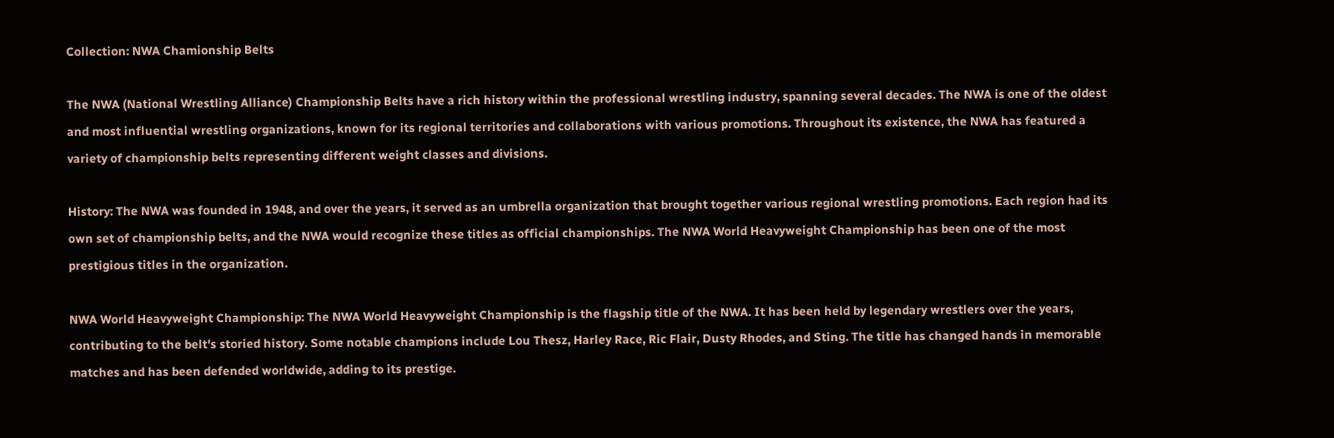Collection: NWA Chamionship Belts

The NWA (National Wrestling Alliance) Championship Belts have a rich history within the professional wrestling industry, spanning several decades. The NWA is one of the oldest and most influential wrestling organizations, known for its regional territories and collaborations with various promotions. Throughout its existence, the NWA has featured a variety of championship belts representing different weight classes and divisions.

History: The NWA was founded in 1948, and over the years, it served as an umbrella organization that brought together various regional wrestling promotions. Each region had its own set of championship belts, and the NWA would recognize these titles as official championships. The NWA World Heavyweight Championship has been one of the most prestigious titles in the organization.

NWA World Heavyweight Championship: The NWA World Heavyweight Championship is the flagship title of the NWA. It has been held by legendary wrestlers over the years, contributing to the belt's storied history. Some notable champions include Lou Thesz, Harley Race, Ric Flair, Dusty Rhodes, and Sting. The title has changed hands in memorable matches and has been defended worldwide, adding to its prestige.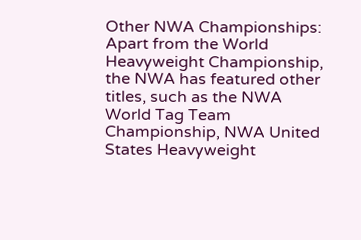Other NWA Championships: Apart from the World Heavyweight Championship, the NWA has featured other titles, such as the NWA World Tag Team Championship, NWA United States Heavyweight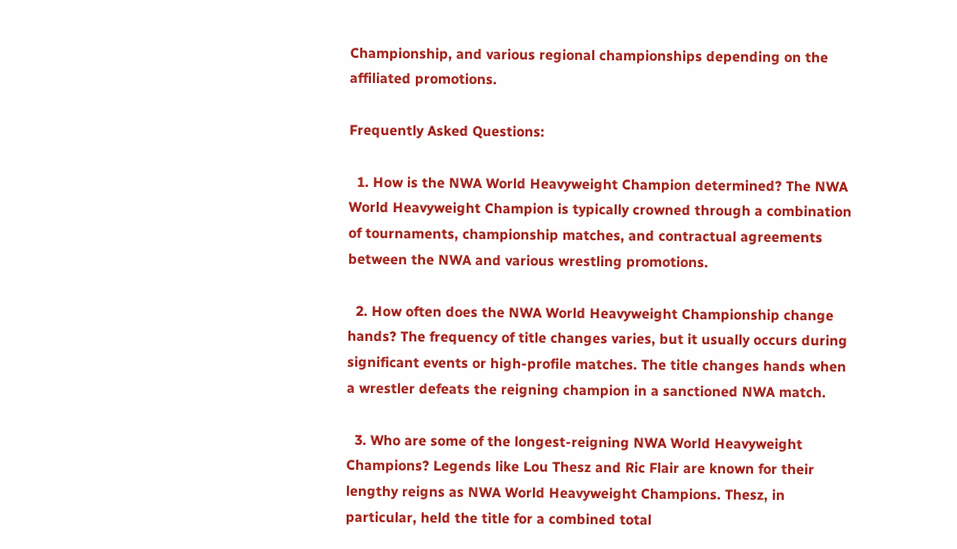Championship, and various regional championships depending on the affiliated promotions.

Frequently Asked Questions:

  1. How is the NWA World Heavyweight Champion determined? The NWA World Heavyweight Champion is typically crowned through a combination of tournaments, championship matches, and contractual agreements between the NWA and various wrestling promotions.

  2. How often does the NWA World Heavyweight Championship change hands? The frequency of title changes varies, but it usually occurs during significant events or high-profile matches. The title changes hands when a wrestler defeats the reigning champion in a sanctioned NWA match.

  3. Who are some of the longest-reigning NWA World Heavyweight Champions? Legends like Lou Thesz and Ric Flair are known for their lengthy reigns as NWA World Heavyweight Champions. Thesz, in particular, held the title for a combined total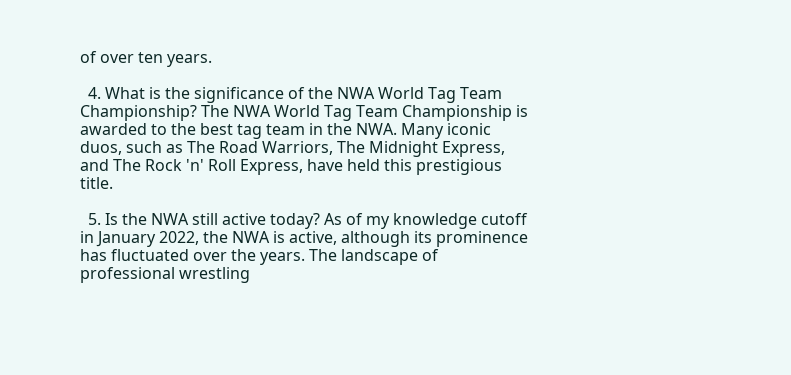of over ten years.

  4. What is the significance of the NWA World Tag Team Championship? The NWA World Tag Team Championship is awarded to the best tag team in the NWA. Many iconic duos, such as The Road Warriors, The Midnight Express, and The Rock 'n' Roll Express, have held this prestigious title.

  5. Is the NWA still active today? As of my knowledge cutoff in January 2022, the NWA is active, although its prominence has fluctuated over the years. The landscape of professional wrestling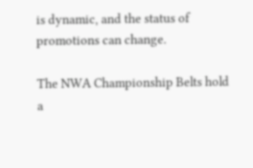is dynamic, and the status of promotions can change.

The NWA Championship Belts hold a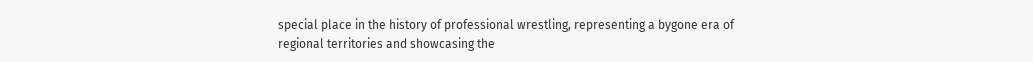special place in the history of professional wrestling, representing a bygone era of regional territories and showcasing the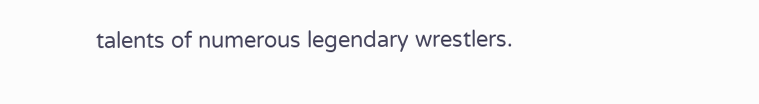talents of numerous legendary wrestlers.